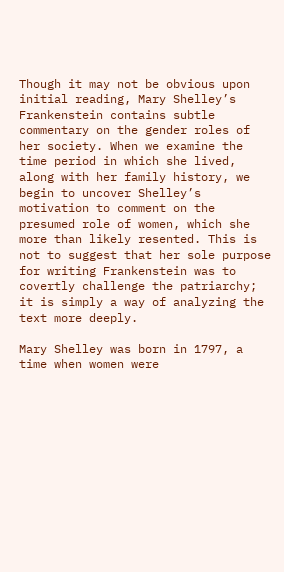Though it may not be obvious upon initial reading, Mary Shelley’s Frankenstein contains subtle commentary on the gender roles of her society. When we examine the time period in which she lived, along with her family history, we begin to uncover Shelley’s motivation to comment on the presumed role of women, which she more than likely resented. This is not to suggest that her sole purpose for writing Frankenstein was to covertly challenge the patriarchy; it is simply a way of analyzing the text more deeply.

Mary Shelley was born in 1797, a time when women were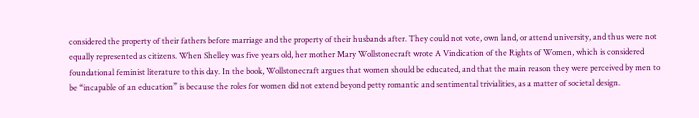considered the property of their fathers before marriage and the property of their husbands after. They could not vote, own land, or attend university, and thus were not equally represented as citizens. When Shelley was five years old, her mother Mary Wollstonecraft wrote A Vindication of the Rights of Women, which is considered foundational feminist literature to this day. In the book, Wollstonecraft argues that women should be educated, and that the main reason they were perceived by men to be “incapable of an education” is because the roles for women did not extend beyond petty romantic and sentimental trivialities, as a matter of societal design.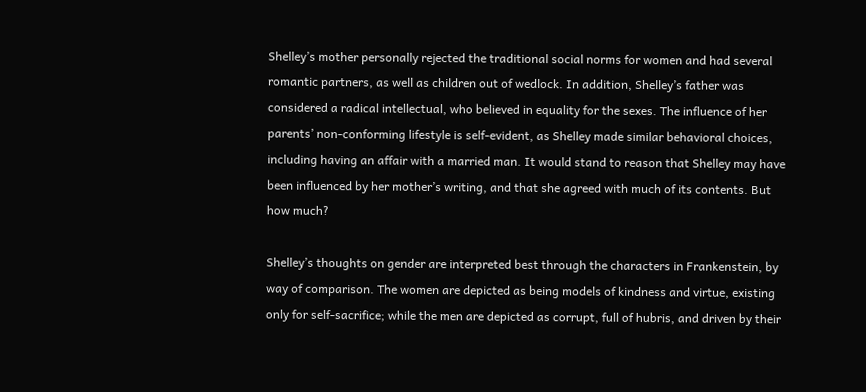Shelley’s mother personally rejected the traditional social norms for women and had several romantic partners, as well as children out of wedlock. In addition, Shelley’s father was considered a radical intellectual, who believed in equality for the sexes. The influence of her parents’ non-conforming lifestyle is self-evident, as Shelley made similar behavioral choices, including having an affair with a married man. It would stand to reason that Shelley may have been influenced by her mother’s writing, and that she agreed with much of its contents. But how much?

Shelley’s thoughts on gender are interpreted best through the characters in Frankenstein, by way of comparison. The women are depicted as being models of kindness and virtue, existing only for self-sacrifice; while the men are depicted as corrupt, full of hubris, and driven by their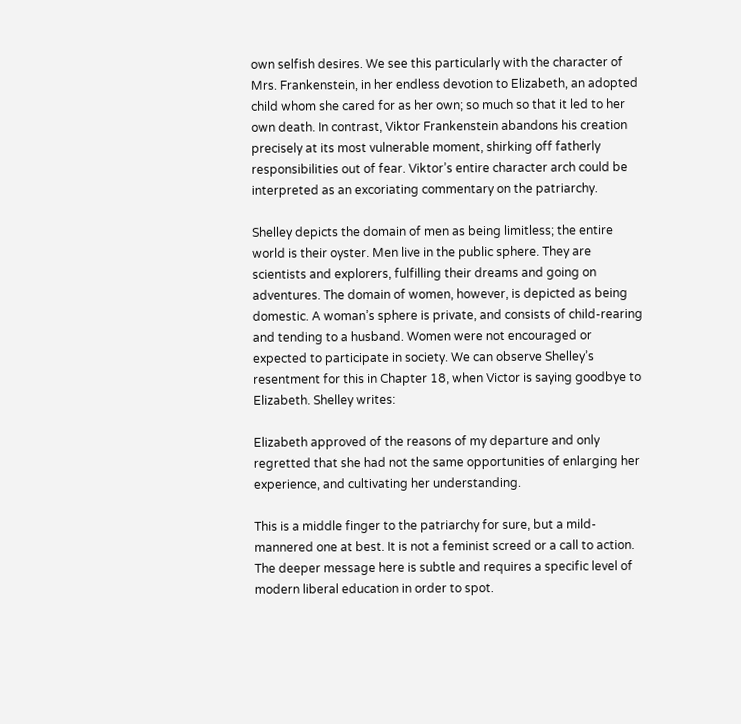own selfish desires. We see this particularly with the character of Mrs. Frankenstein, in her endless devotion to Elizabeth, an adopted child whom she cared for as her own; so much so that it led to her own death. In contrast, Viktor Frankenstein abandons his creation precisely at its most vulnerable moment, shirking off fatherly responsibilities out of fear. Viktor’s entire character arch could be interpreted as an excoriating commentary on the patriarchy.

Shelley depicts the domain of men as being limitless; the entire world is their oyster. Men live in the public sphere. They are scientists and explorers, fulfilling their dreams and going on adventures. The domain of women, however, is depicted as being domestic. A woman’s sphere is private, and consists of child-rearing and tending to a husband. Women were not encouraged or expected to participate in society. We can observe Shelley’s resentment for this in Chapter 18, when Victor is saying goodbye to Elizabeth. Shelley writes:

Elizabeth approved of the reasons of my departure and only regretted that she had not the same opportunities of enlarging her experience, and cultivating her understanding.

This is a middle finger to the patriarchy for sure, but a mild-mannered one at best. It is not a feminist screed or a call to action. The deeper message here is subtle and requires a specific level of modern liberal education in order to spot.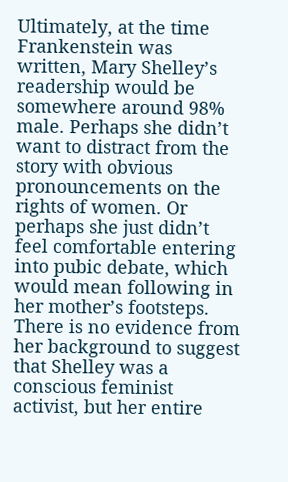Ultimately, at the time Frankenstein was written, Mary Shelley’s readership would be somewhere around 98% male. Perhaps she didn’t want to distract from the story with obvious pronouncements on the rights of women. Or perhaps she just didn’t feel comfortable entering into pubic debate, which would mean following in her mother’s footsteps. There is no evidence from her background to suggest that Shelley was a conscious feminist activist, but her entire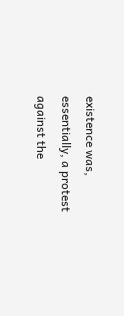existence was, essentially, a protest against the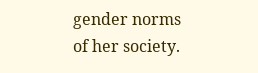gender norms of her society.